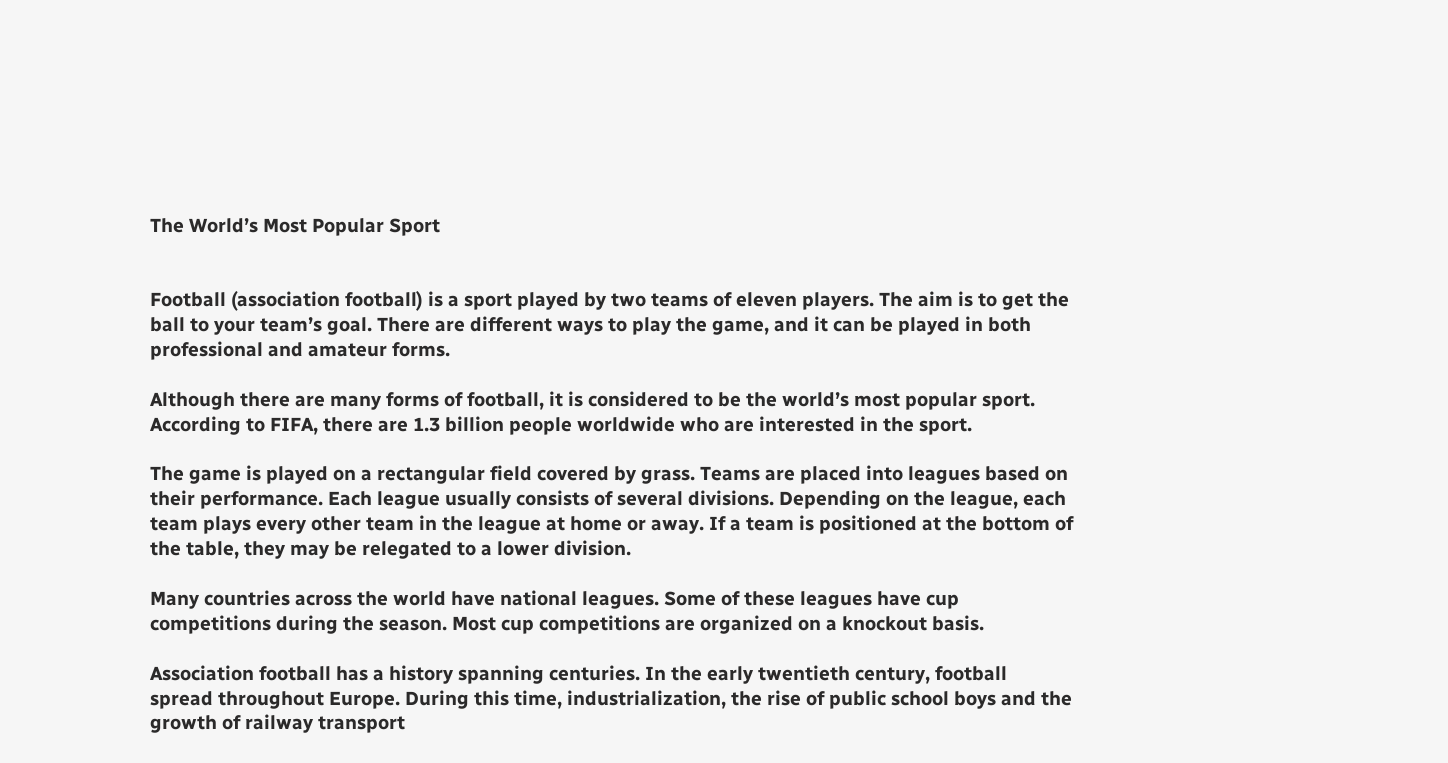The World’s Most Popular Sport


Football (association football) is a sport played by two teams of eleven players. The aim is to get the ball to your team’s goal. There are different ways to play the game, and it can be played in both professional and amateur forms.

Although there are many forms of football, it is considered to be the world’s most popular sport. According to FIFA, there are 1.3 billion people worldwide who are interested in the sport.

The game is played on a rectangular field covered by grass. Teams are placed into leagues based on their performance. Each league usually consists of several divisions. Depending on the league, each team plays every other team in the league at home or away. If a team is positioned at the bottom of the table, they may be relegated to a lower division.

Many countries across the world have national leagues. Some of these leagues have cup competitions during the season. Most cup competitions are organized on a knockout basis.

Association football has a history spanning centuries. In the early twentieth century, football spread throughout Europe. During this time, industrialization, the rise of public school boys and the growth of railway transport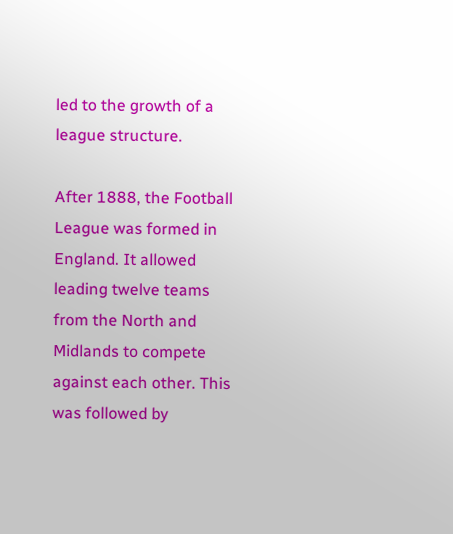led to the growth of a league structure.

After 1888, the Football League was formed in England. It allowed leading twelve teams from the North and Midlands to compete against each other. This was followed by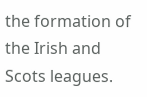the formation of the Irish and Scots leagues.